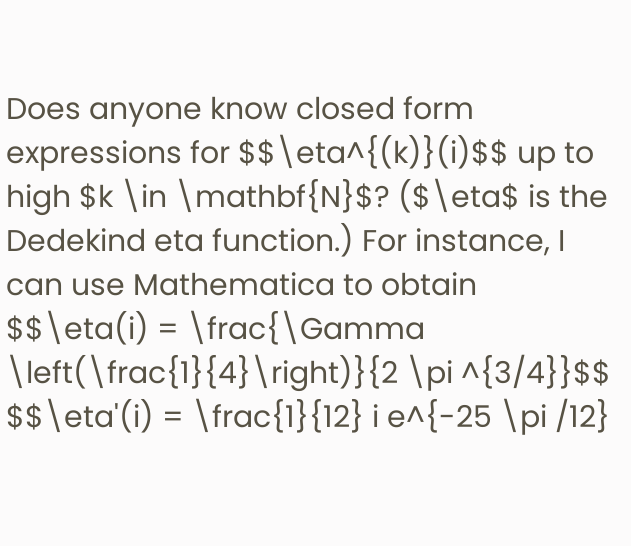Does anyone know closed form expressions for $$\eta^{(k)}(i)$$ up to high $k \in \mathbf{N}$? ($\eta$ is the Dedekind eta function.) For instance, I can use Mathematica to obtain $$\eta(i) = \frac{\Gamma \left(\frac{1}{4}\right)}{2 \pi ^{3/4}}$$ $$\eta'(i) = \frac{1}{12} i e^{-25 \pi /12}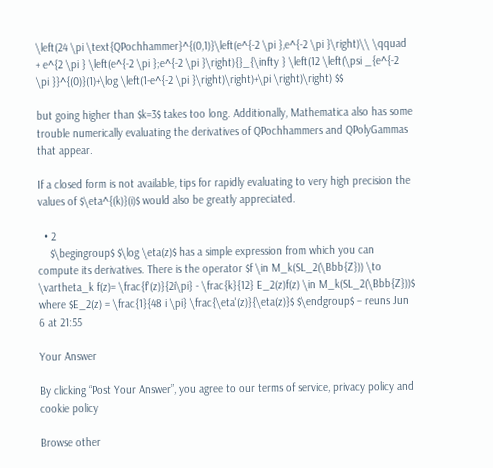\left(24 \pi \text{QPochhammer}^{(0,1)}\left(e^{-2 \pi },e^{-2 \pi }\right)\\ \qquad + e^{2 \pi } \left(e^{-2 \pi };e^{-2 \pi }\right){}_{\infty } \left(12 \left(\psi _{e^{-2 \pi }}^{(0)}(1)+\log \left(1-e^{-2 \pi }\right)\right)+\pi \right)\right) $$

but going higher than $k=3$ takes too long. Additionally, Mathematica also has some trouble numerically evaluating the derivatives of QPochhammers and QPolyGammas that appear.

If a closed form is not available, tips for rapidly evaluating to very high precision the values of $\eta^{(k)}(i)$ would also be greatly appreciated.

  • 2
    $\begingroup$ $\log \eta(z)$ has a simple expression from which you can compute its derivatives. There is the operator $f \in M_k(SL_2(\Bbb{Z})) \to \vartheta_k f(z)= \frac{f'(z)}{2i\pi} - \frac{k}{12} E_2(z)f(z) \in M_k(SL_2(\Bbb{Z}))$ where $E_2(z) = \frac{1}{48 i \pi} \frac{\eta'(z)}{\eta(z)}$ $\endgroup$ – reuns Jun 6 at 21:55

Your Answer

By clicking “Post Your Answer”, you agree to our terms of service, privacy policy and cookie policy

Browse other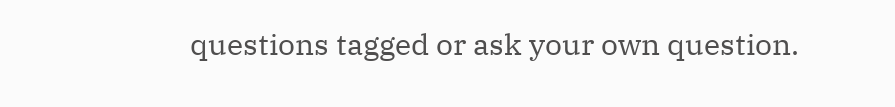questions tagged or ask your own question.